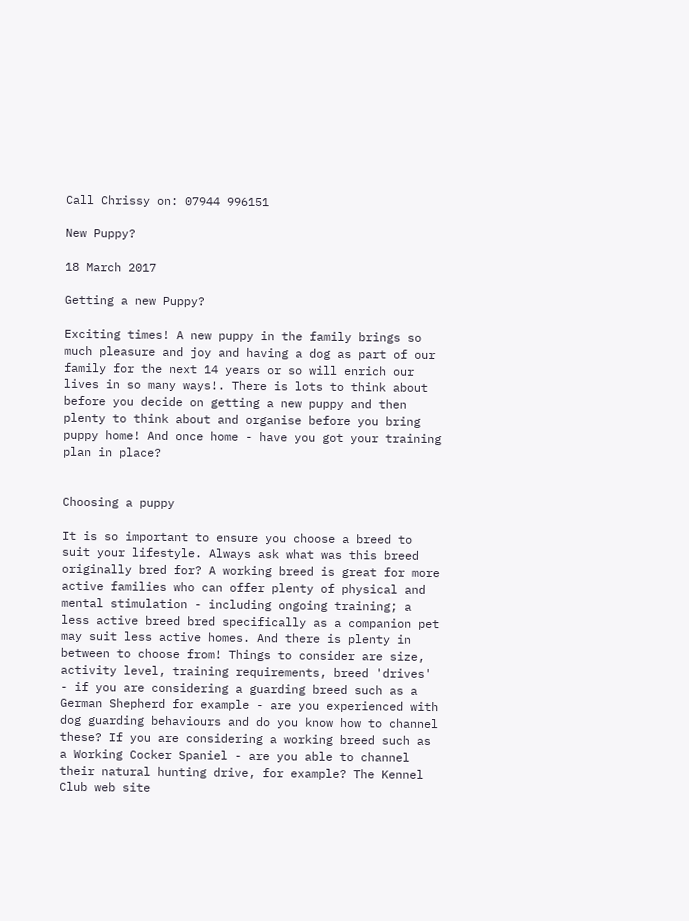Call Chrissy on: 07944 996151

New Puppy?

18 March 2017

Getting a new Puppy?

Exciting times! A new puppy in the family brings so much pleasure and joy and having a dog as part of our family for the next 14 years or so will enrich our lives in so many ways!. There is lots to think about before you decide on getting a new puppy and then plenty to think about and organise before you bring puppy home! And once home - have you got your training plan in place?


Choosing a puppy

It is so important to ensure you choose a breed to suit your lifestyle. Always ask what was this breed originally bred for? A working breed is great for more active families who can offer plenty of physical and mental stimulation - including ongoing training; a less active breed bred specifically as a companion pet may suit less active homes. And there is plenty in between to choose from! Things to consider are size, activity level, training requirements, breed 'drives' - if you are considering a guarding breed such as a German Shepherd for example - are you experienced with dog guarding behaviours and do you know how to channel these? If you are considering a working breed such as a Working Cocker Spaniel - are you able to channel their natural hunting drive, for example? The Kennel Club web site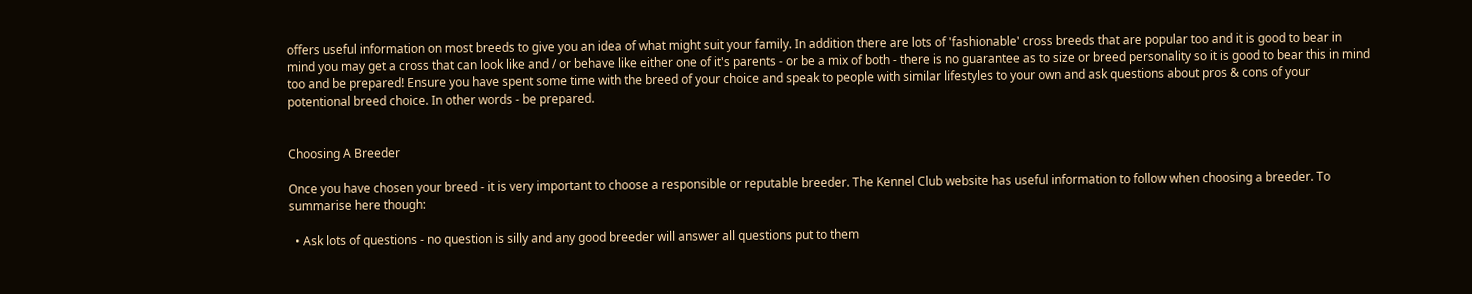offers useful information on most breeds to give you an idea of what might suit your family. In addition there are lots of 'fashionable' cross breeds that are popular too and it is good to bear in mind you may get a cross that can look like and / or behave like either one of it's parents - or be a mix of both - there is no guarantee as to size or breed personality so it is good to bear this in mind too and be prepared! Ensure you have spent some time with the breed of your choice and speak to people with similar lifestyles to your own and ask questions about pros & cons of your potentional breed choice. In other words - be prepared.


Choosing A Breeder

Once you have chosen your breed - it is very important to choose a responsible or reputable breeder. The Kennel Club website has useful information to follow when choosing a breeder. To summarise here though:

  • Ask lots of questions - no question is silly and any good breeder will answer all questions put to them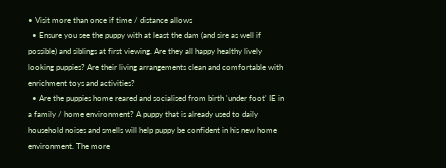• Visit more than once if time / distance allows
  • Ensure you see the puppy with at least the dam (and sire as well if possible) and siblings at first viewing. Are they all happy healthy lively looking puppies? Are their living arrangements clean and comfortable with enrichment toys and activities?
  • Are the puppies home reared and socialised from birth 'under foot' IE in a family / home environment? A puppy that is already used to daily household noises and smells will help puppy be confident in his new home environment. The more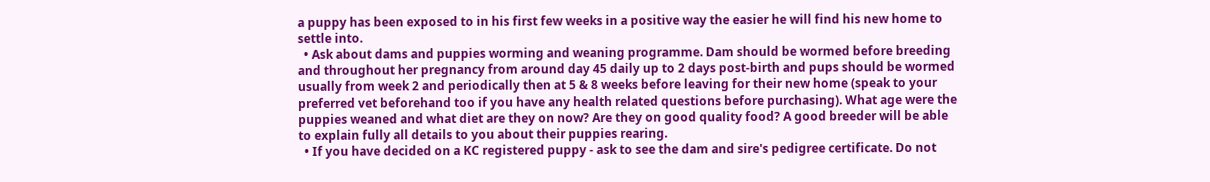a puppy has been exposed to in his first few weeks in a positive way the easier he will find his new home to settle into.
  • Ask about dams and puppies worming and weaning programme. Dam should be wormed before breeding and throughout her pregnancy from around day 45 daily up to 2 days post-birth and pups should be wormed usually from week 2 and periodically then at 5 & 8 weeks before leaving for their new home (speak to your preferred vet beforehand too if you have any health related questions before purchasing). What age were the puppies weaned and what diet are they on now? Are they on good quality food? A good breeder will be able to explain fully all details to you about their puppies rearing.
  • If you have decided on a KC registered puppy - ask to see the dam and sire's pedigree certificate. Do not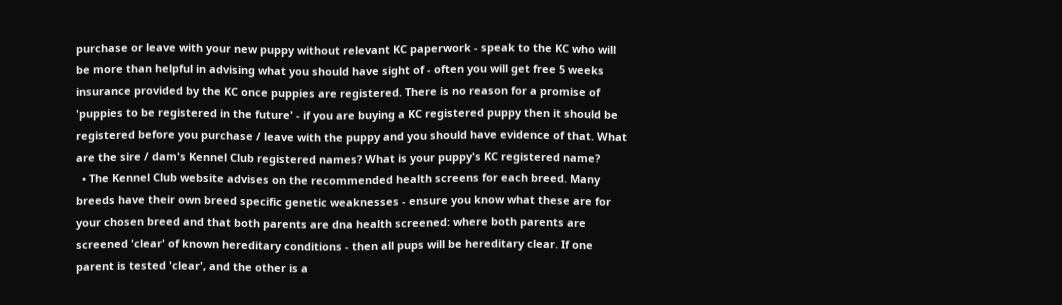purchase or leave with your new puppy without relevant KC paperwork - speak to the KC who will be more than helpful in advising what you should have sight of - often you will get free 5 weeks insurance provided by the KC once puppies are registered. There is no reason for a promise of 'puppies to be registered in the future' - if you are buying a KC registered puppy then it should be registered before you purchase / leave with the puppy and you should have evidence of that. What are the sire / dam's Kennel Club registered names? What is your puppy's KC registered name?
  • The Kennel Club website advises on the recommended health screens for each breed. Many breeds have their own breed specific genetic weaknesses - ensure you know what these are for your chosen breed and that both parents are dna health screened: where both parents are screened 'clear' of known hereditary conditions - then all pups will be hereditary clear. If one parent is tested 'clear', and the other is a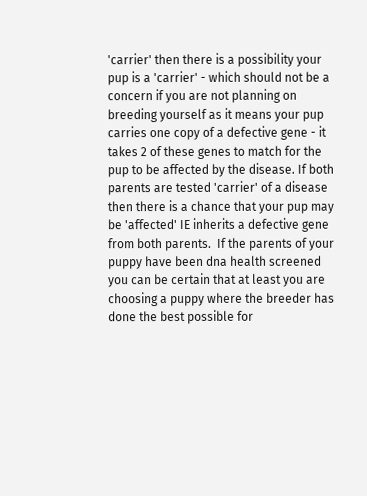'carrier' then there is a possibility your pup is a 'carrier' - which should not be a concern if you are not planning on breeding yourself as it means your pup carries one copy of a defective gene - it takes 2 of these genes to match for the pup to be affected by the disease. If both parents are tested 'carrier' of a disease then there is a chance that your pup may be 'affected' IE inherits a defective gene from both parents.  If the parents of your puppy have been dna health screened you can be certain that at least you are choosing a puppy where the breeder has done the best possible for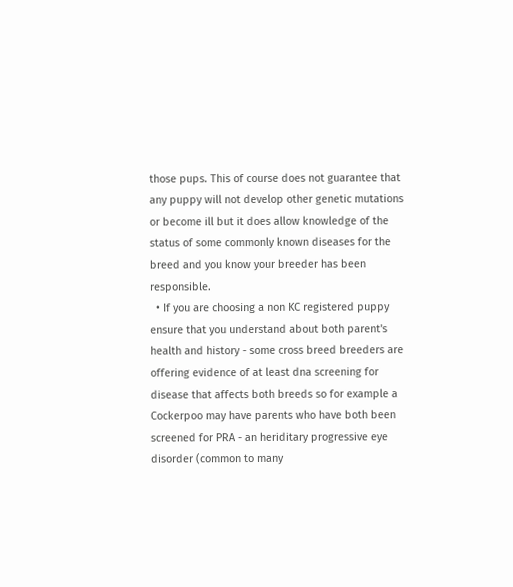those pups. This of course does not guarantee that any puppy will not develop other genetic mutations or become ill but it does allow knowledge of the status of some commonly known diseases for the breed and you know your breeder has been responsible.
  • If you are choosing a non KC registered puppy ensure that you understand about both parent's health and history - some cross breed breeders are offering evidence of at least dna screening for disease that affects both breeds so for example a Cockerpoo may have parents who have both been screened for PRA - an heriditary progressive eye disorder (common to many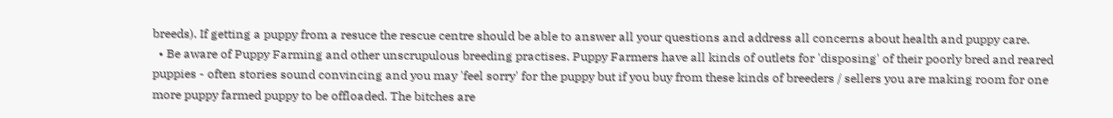breeds). If getting a puppy from a resuce the rescue centre should be able to answer all your questions and address all concerns about health and puppy care.
  • Be aware of Puppy Farming and other unscrupulous breeding practises. Puppy Farmers have all kinds of outlets for 'disposing' of their poorly bred and reared puppies - often stories sound convincing and you may 'feel sorry' for the puppy but if you buy from these kinds of breeders / sellers you are making room for one more puppy farmed puppy to be offloaded. The bitches are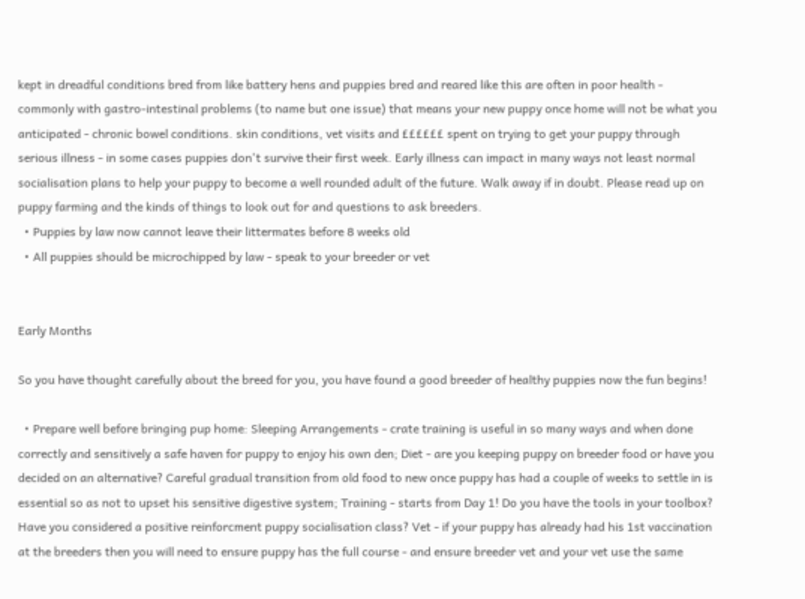kept in dreadful conditions bred from like battery hens and puppies bred and reared like this are often in poor health - commonly with gastro-intestinal problems (to name but one issue) that means your new puppy once home will not be what you anticipated - chronic bowel conditions. skin conditions, vet visits and ££££££ spent on trying to get your puppy through serious illness - in some cases puppies don't survive their first week. Early illness can impact in many ways not least normal socialisation plans to help your puppy to become a well rounded adult of the future. Walk away if in doubt. Please read up on puppy farming and the kinds of things to look out for and questions to ask breeders.
  • Puppies by law now cannot leave their littermates before 8 weeks old
  • All puppies should be microchipped by law - speak to your breeder or vet


Early Months

So you have thought carefully about the breed for you, you have found a good breeder of healthy puppies now the fun begins!

  • Prepare well before bringing pup home: Sleeping Arrangements - crate training is useful in so many ways and when done correctly and sensitively a safe haven for puppy to enjoy his own den; Diet - are you keeping puppy on breeder food or have you decided on an alternative? Careful gradual transition from old food to new once puppy has had a couple of weeks to settle in is essential so as not to upset his sensitive digestive system; Training - starts from Day 1! Do you have the tools in your toolbox? Have you considered a positive reinforcment puppy socialisation class? Vet - if your puppy has already had his 1st vaccination at the breeders then you will need to ensure puppy has the full course - and ensure breeder vet and your vet use the same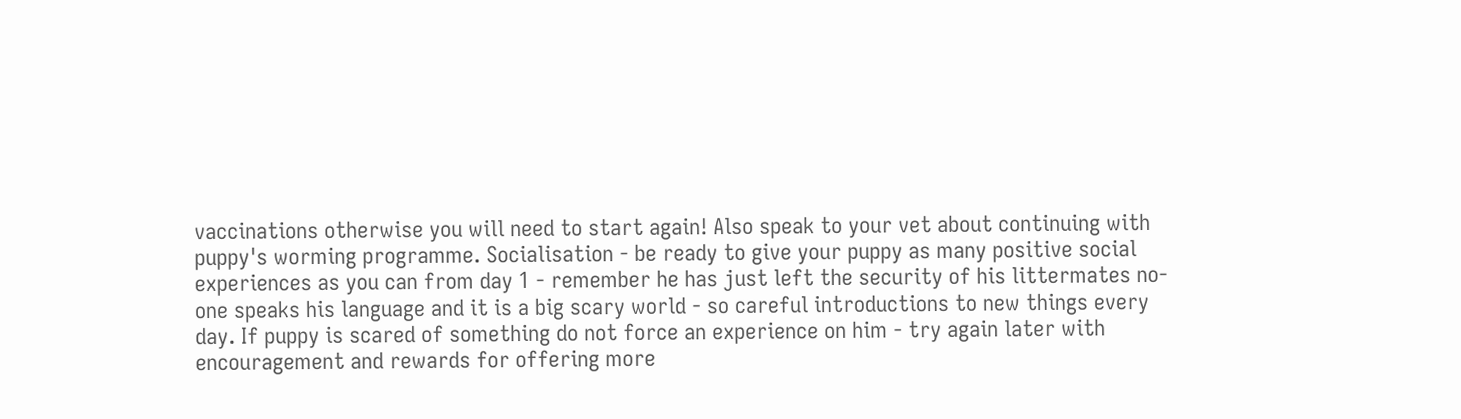vaccinations otherwise you will need to start again! Also speak to your vet about continuing with puppy's worming programme. Socialisation - be ready to give your puppy as many positive social experiences as you can from day 1 - remember he has just left the security of his littermates no-one speaks his language and it is a big scary world - so careful introductions to new things every day. If puppy is scared of something do not force an experience on him - try again later with encouragement and rewards for offering more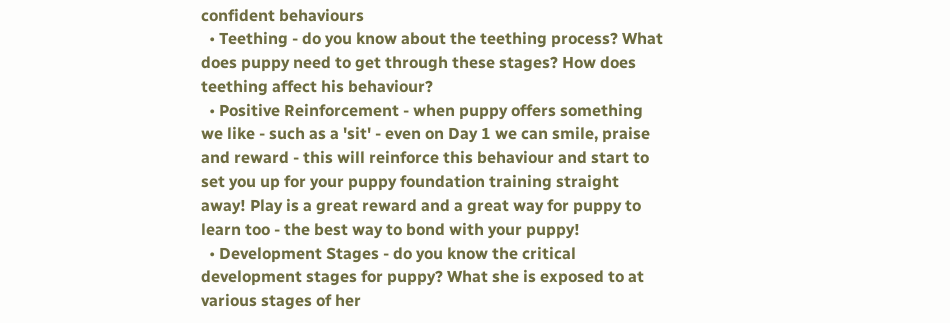confident behaviours
  • Teething - do you know about the teething process? What does puppy need to get through these stages? How does teething affect his behaviour?
  • Positive Reinforcement - when puppy offers something we like - such as a 'sit' - even on Day 1 we can smile, praise and reward - this will reinforce this behaviour and start to set you up for your puppy foundation training straight away! Play is a great reward and a great way for puppy to learn too - the best way to bond with your puppy!
  • Development Stages - do you know the critical development stages for puppy? What she is exposed to at various stages of her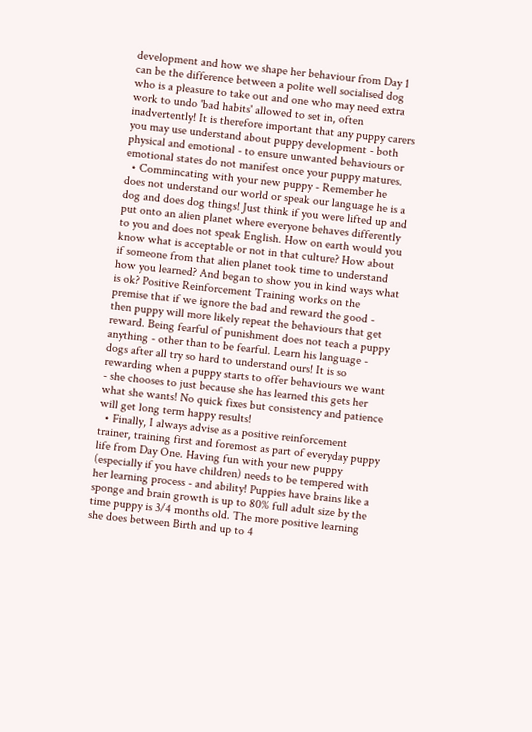development and how we shape her behaviour from Day 1 can be the difference between a polite well socialised dog who is a pleasure to take out and one who may need extra work to undo 'bad habits' allowed to set in, often inadvertently! It is therefore important that any puppy carers you may use understand about puppy development - both physical and emotional - to ensure unwanted behaviours or emotional states do not manifest once your puppy matures.
  • Commincating with your new puppy - Remember he does not understand our world or speak our language he is a dog and does dog things! Just think if you were lifted up and put onto an alien planet where everyone behaves differently to you and does not speak English. How on earth would you know what is acceptable or not in that culture? How about if someone from that alien planet took time to understand how you learned? And began to show you in kind ways what is ok? Positive Reinforcement Training works on the premise that if we ignore the bad and reward the good - then puppy will more likely repeat the behaviours that get reward. Being fearful of punishment does not teach a puppy anything - other than to be fearful. Learn his language - dogs after all try so hard to understand ours! It is so rewarding when a puppy starts to offer behaviours we want - she chooses to just because she has learned this gets her what she wants! No quick fixes but consistency and patience will get long term happy results!
  • Finally, I always advise as a positive reinforcement trainer, training first and foremost as part of everyday puppy life from Day One. Having fun with your new puppy (especially if you have children) needs to be tempered with her learning process - and ability! Puppies have brains like a sponge and brain growth is up to 80% full adult size by the time puppy is 3/4 months old. The more positive learning she does between Birth and up to 4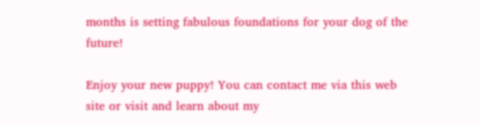months is setting fabulous foundations for your dog of the future!

Enjoy your new puppy! You can contact me via this web site or visit and learn about my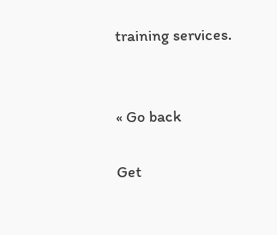training services.


« Go back

Get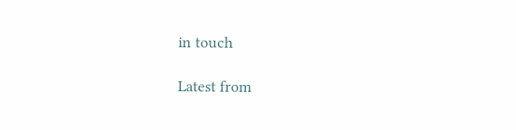in touch

Latest from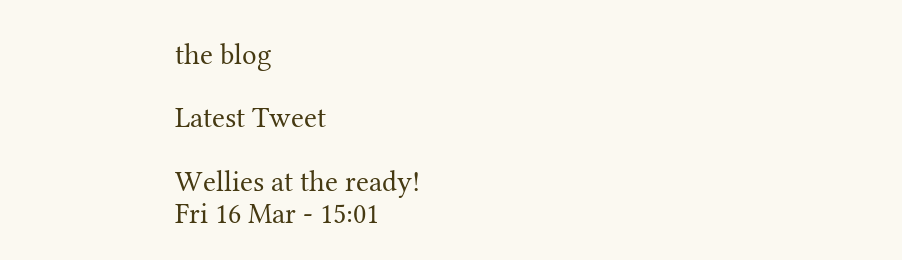the blog

Latest Tweet

Wellies at the ready!
Fri 16 Mar - 15:01